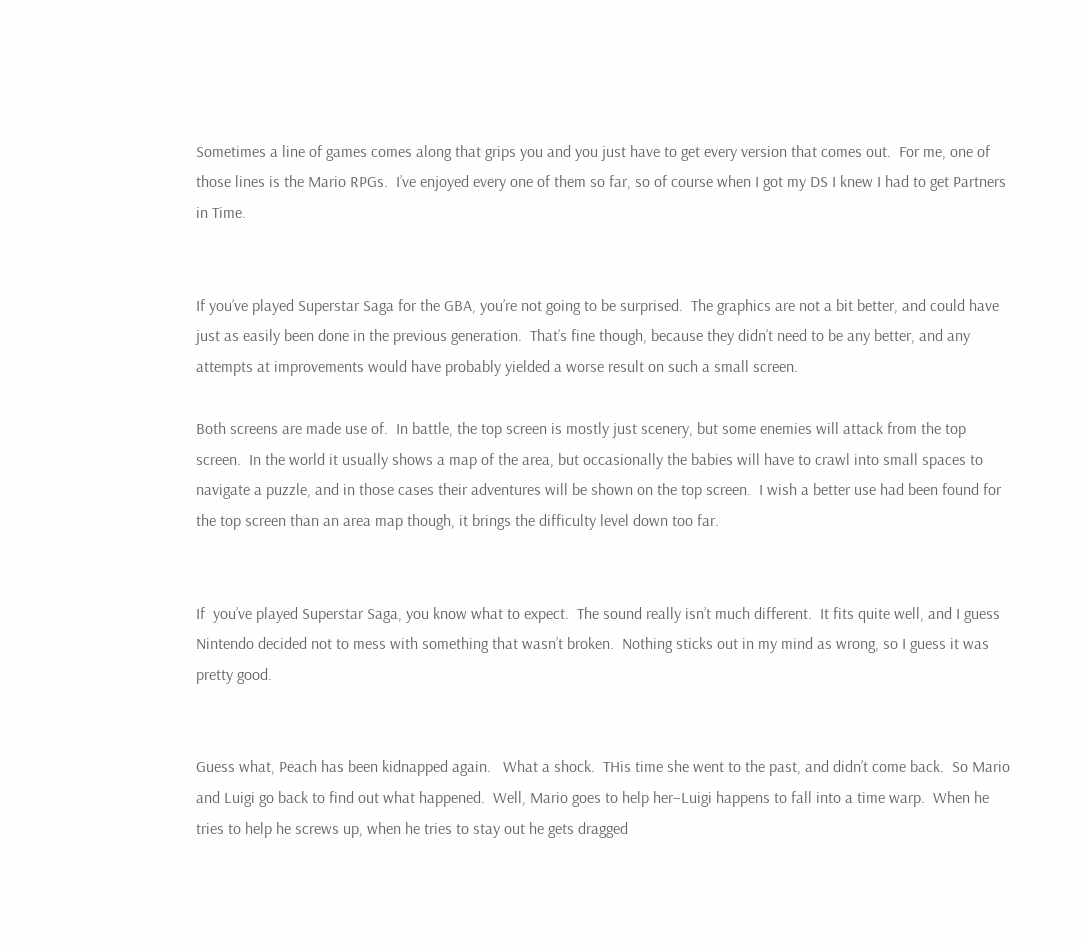Sometimes a line of games comes along that grips you and you just have to get every version that comes out.  For me, one of those lines is the Mario RPGs.  I’ve enjoyed every one of them so far, so of course when I got my DS I knew I had to get Partners in Time.


If you’ve played Superstar Saga for the GBA, you’re not going to be surprised.  The graphics are not a bit better, and could have just as easily been done in the previous generation.  That’s fine though, because they didn’t need to be any better, and any attempts at improvements would have probably yielded a worse result on such a small screen.

Both screens are made use of.  In battle, the top screen is mostly just scenery, but some enemies will attack from the top screen.  In the world it usually shows a map of the area, but occasionally the babies will have to crawl into small spaces to navigate a puzzle, and in those cases their adventures will be shown on the top screen.  I wish a better use had been found for the top screen than an area map though, it brings the difficulty level down too far.


If  you’ve played Superstar Saga, you know what to expect.  The sound really isn’t much different.  It fits quite well, and I guess Nintendo decided not to mess with something that wasn’t broken.  Nothing sticks out in my mind as wrong, so I guess it was pretty good.


Guess what, Peach has been kidnapped again.   What a shock.  THis time she went to the past, and didn’t come back.  So Mario and Luigi go back to find out what happened.  Well, Mario goes to help her–Luigi happens to fall into a time warp.  When he tries to help he screws up, when he tries to stay out he gets dragged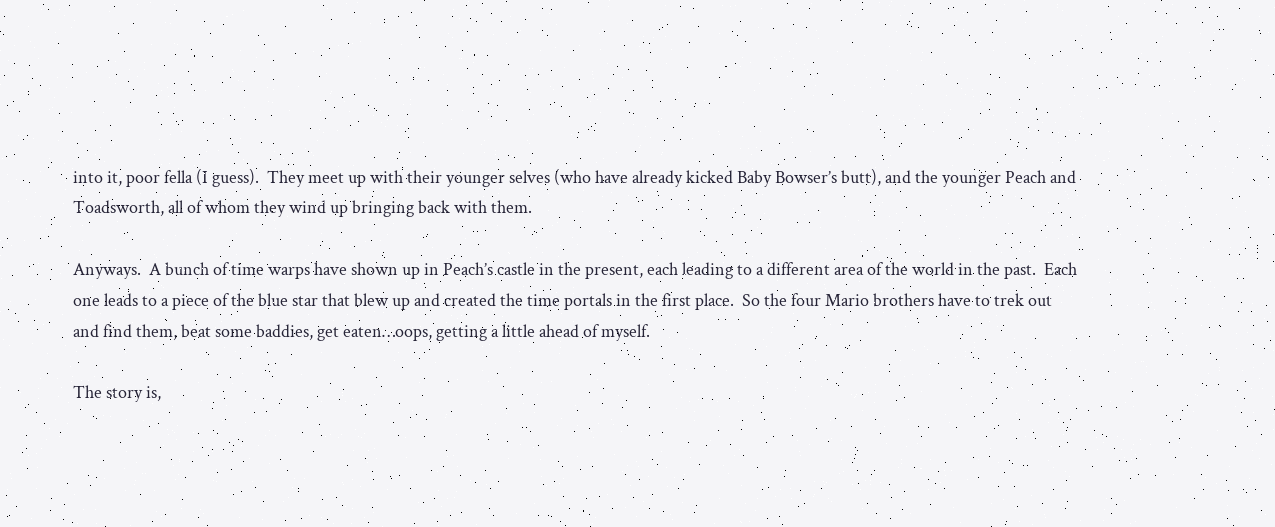into it, poor fella (I guess).  They meet up with their younger selves (who have already kicked Baby Bowser’s butt), and the younger Peach and Toadsworth, all of whom they wind up bringing back with them.

Anyways.  A bunch of time warps have shown up in Peach’s castle in the present, each leading to a different area of the world in the past.  Each one leads to a piece of the blue star that blew up and created the time portals in the first place.  So the four Mario brothers have to trek out and find them, beat some baddies, get eaten…oops, getting a little ahead of myself.

The story is,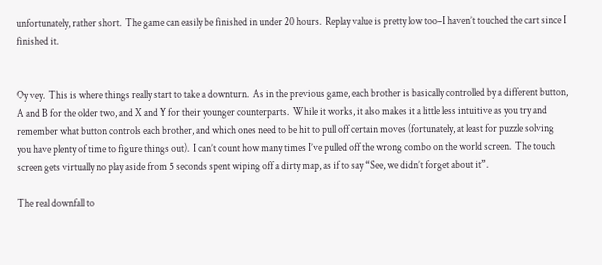unfortunately, rather short.  The game can easily be finished in under 20 hours.  Replay value is pretty low too–I haven’t touched the cart since I finished it.


Oy vey.  This is where things really start to take a downturn.  As in the previous game, each brother is basically controlled by a different button, A and B for the older two, and X and Y for their younger counterparts.  While it works, it also makes it a little less intuitive as you try and remember what button controls each brother, and which ones need to be hit to pull off certain moves (fortunately, at least for puzzle solving you have plenty of time to figure things out).  I can’t count how many times I’ve pulled off the wrong combo on the world screen.  The touch screen gets virtually no play aside from 5 seconds spent wiping off a dirty map, as if to say “See, we didn’t forget about it”.

The real downfall to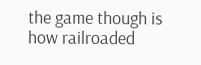the game though is how railroaded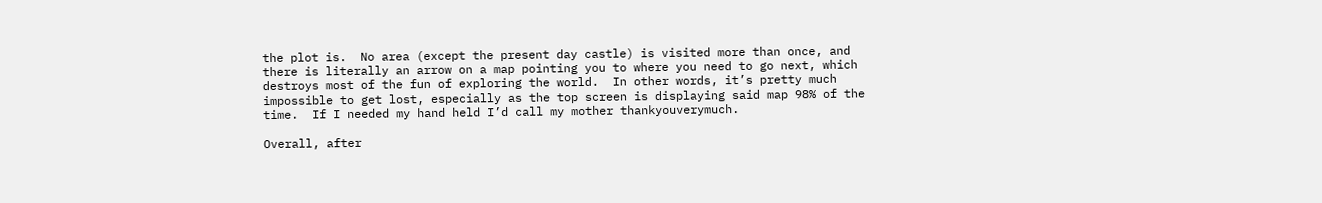the plot is.  No area (except the present day castle) is visited more than once, and there is literally an arrow on a map pointing you to where you need to go next, which destroys most of the fun of exploring the world.  In other words, it’s pretty much impossible to get lost, especially as the top screen is displaying said map 98% of the time.  If I needed my hand held I’d call my mother thankyouverymuch.

Overall, after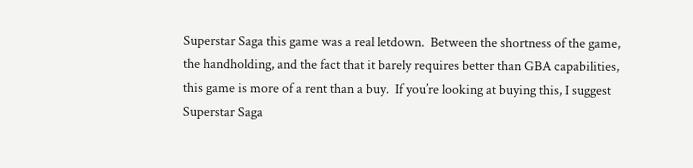Superstar Saga this game was a real letdown.  Between the shortness of the game, the handholding, and the fact that it barely requires better than GBA capabilities, this game is more of a rent than a buy.  If you’re looking at buying this, I suggest Superstar Saga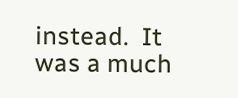instead.  It was a much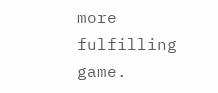more fulfilling game.